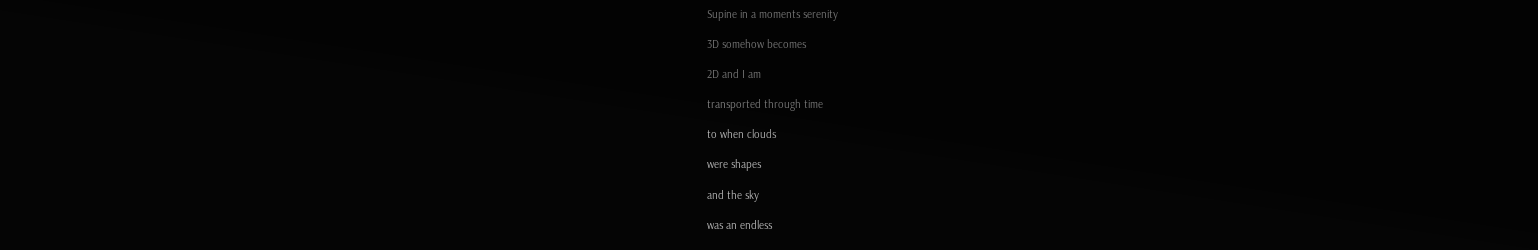Supine in a moments serenity

3D somehow becomes

2D and I am

transported through time

to when clouds

were shapes

and the sky

was an endless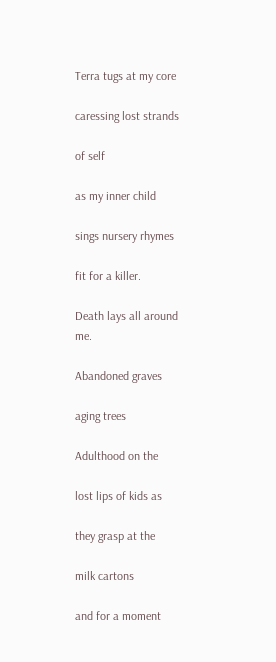Terra tugs at my core

caressing lost strands

of self

as my inner child

sings nursery rhymes

fit for a killer.

Death lays all around me.

Abandoned graves

aging trees

Adulthood on the

lost lips of kids as

they grasp at the

milk cartons

and for a moment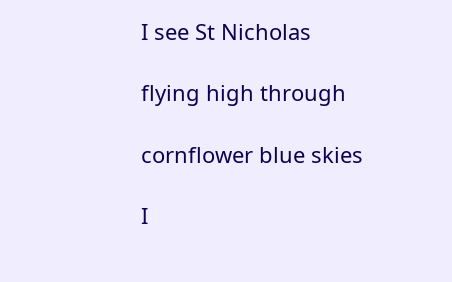I see St Nicholas

flying high through

cornflower blue skies

I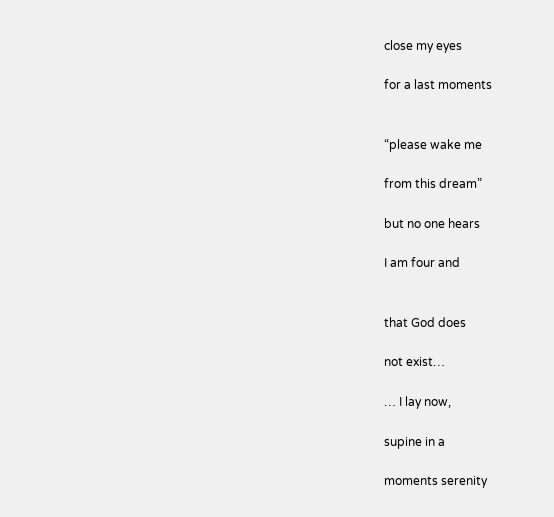close my eyes

for a last moments


“please wake me

from this dream”

but no one hears

I am four and


that God does

not exist…

… I lay now,

supine in a

moments serenity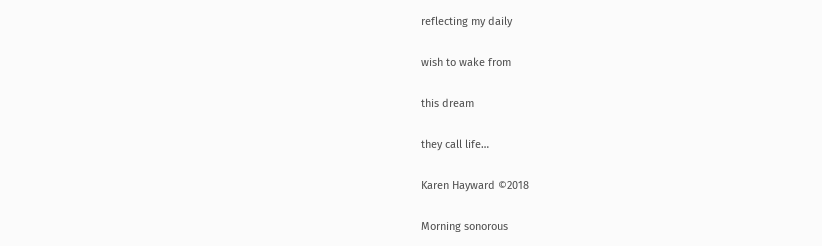reflecting my daily

wish to wake from

this dream

they call life…

Karen Hayward ©2018

Morning sonorous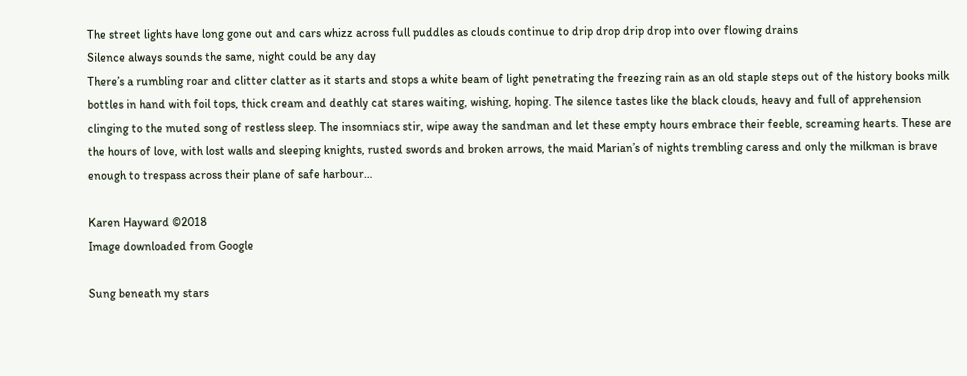The street lights have long gone out and cars whizz across full puddles as clouds continue to drip drop drip drop into over flowing drains
Silence always sounds the same, night could be any day
There’s a rumbling roar and clitter clatter as it starts and stops a white beam of light penetrating the freezing rain as an old staple steps out of the history books milk bottles in hand with foil tops, thick cream and deathly cat stares waiting, wishing, hoping. The silence tastes like the black clouds, heavy and full of apprehension clinging to the muted song of restless sleep. The insomniacs stir, wipe away the sandman and let these empty hours embrace their feeble, screaming hearts. These are the hours of love, with lost walls and sleeping knights, rusted swords and broken arrows, the maid Marian’s of nights trembling caress and only the milkman is brave enough to trespass across their plane of safe harbour…

Karen Hayward ©2018
Image downloaded from Google

Sung beneath my stars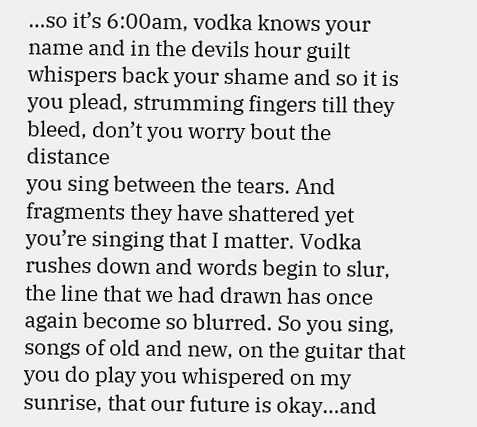…so it’s 6:00am, vodka knows your name and in the devils hour guilt whispers back your shame and so it is you plead, strumming fingers till they bleed, don’t you worry bout the distance
you sing between the tears. And fragments they have shattered yet you’re singing that I matter. Vodka rushes down and words begin to slur, the line that we had drawn has once again become so blurred. So you sing, songs of old and new, on the guitar that you do play you whispered on my sunrise, that our future is okay…and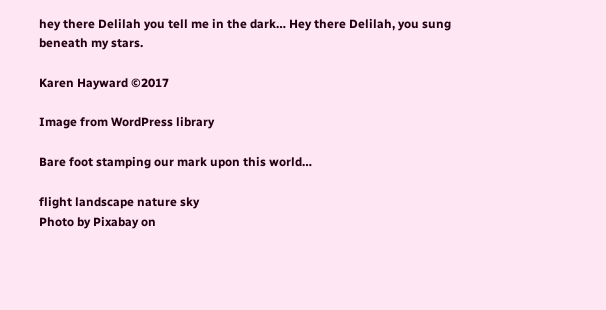hey there Delilah you tell me in the dark… Hey there Delilah, you sung beneath my stars.

Karen Hayward ©2017

Image from WordPress library

Bare foot stamping our mark upon this world…

flight landscape nature sky
Photo by Pixabay on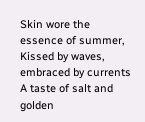Skin wore the essence of summer,
Kissed by waves, embraced by currents
A taste of salt and golden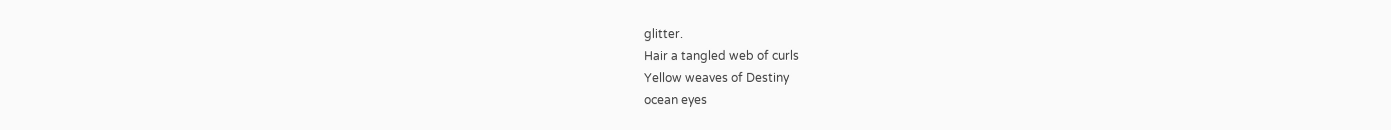glitter.
Hair a tangled web of curls
Yellow weaves of Destiny
ocean eyes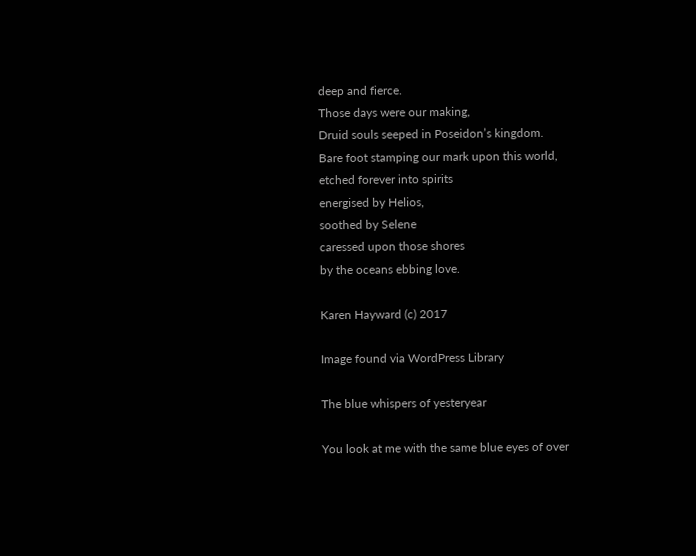deep and fierce.
Those days were our making,
Druid souls seeped in Poseidon’s kingdom.
Bare foot stamping our mark upon this world,
etched forever into spirits
energised by Helios,
soothed by Selene
caressed upon those shores
by the oceans ebbing love.

Karen Hayward (c) 2017

Image found via WordPress Library

The blue whispers of yesteryear

You look at me with the same blue eyes of over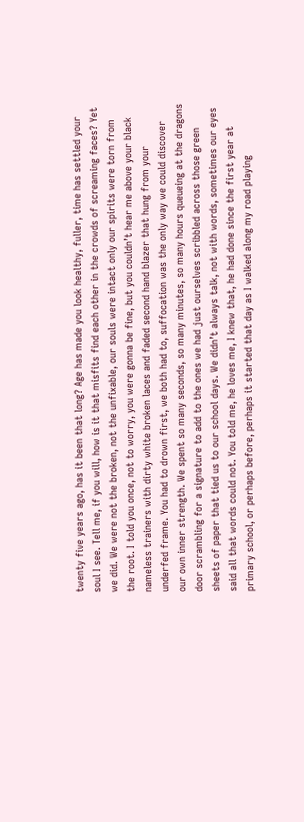twenty five years ago, has it been that long? Age has made you look healthy, fuller, time has settled your soul I see. Tell me, if you will, how is it that misfits find each other in the crowds of screaming faces? Yet we did. We were not the broken, not the unfixable, our souls were intact only our spirits were torn from the root. I told you once, not to worry, you were gonna be fine, but you couldn’t hear me above your black nameless trainers with dirty white broken laces and faded second hand blazer that hung from your underfed frame. You had to drown first, we both had to, suffocation was the only way we could discover our own inner strength. We spent so many seconds, so many minutes, so many hours queueing at the dragons door scrambling for a signature to add to the ones we had just ourselves scribbled across those green sheets of paper that tied us to our school days. We didn’t always talk, not with words, sometimes our eyes said all that words could not. You told me, he loves me, I knew that, he had done since the first year at primary school, or perhaps before, perhaps it started that day as I walked along my road playing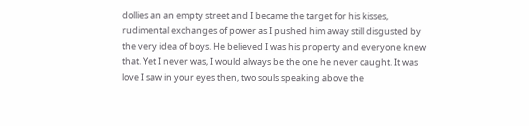dollies an an empty street and I became the target for his kisses, rudimental exchanges of power as I pushed him away still disgusted by the very idea of boys. He believed I was his property and everyone knew that. Yet I never was, I would always be the one he never caught. It was love I saw in your eyes then, two souls speaking above the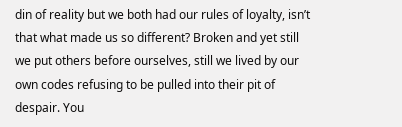din of reality but we both had our rules of loyalty, isn’t that what made us so different? Broken and yet still we put others before ourselves, still we lived by our own codes refusing to be pulled into their pit of despair. You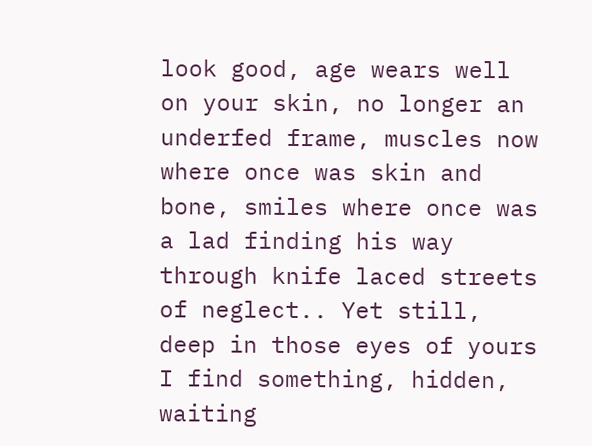look good, age wears well on your skin, no longer an underfed frame, muscles now where once was skin and bone, smiles where once was a lad finding his way through knife laced streets of neglect.. Yet still, deep in those eyes of yours I find something, hidden, waiting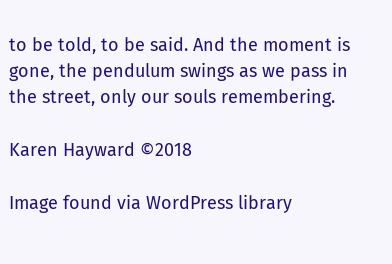to be told, to be said. And the moment is gone, the pendulum swings as we pass in the street, only our souls remembering.

Karen Hayward ©2018

Image found via WordPress library